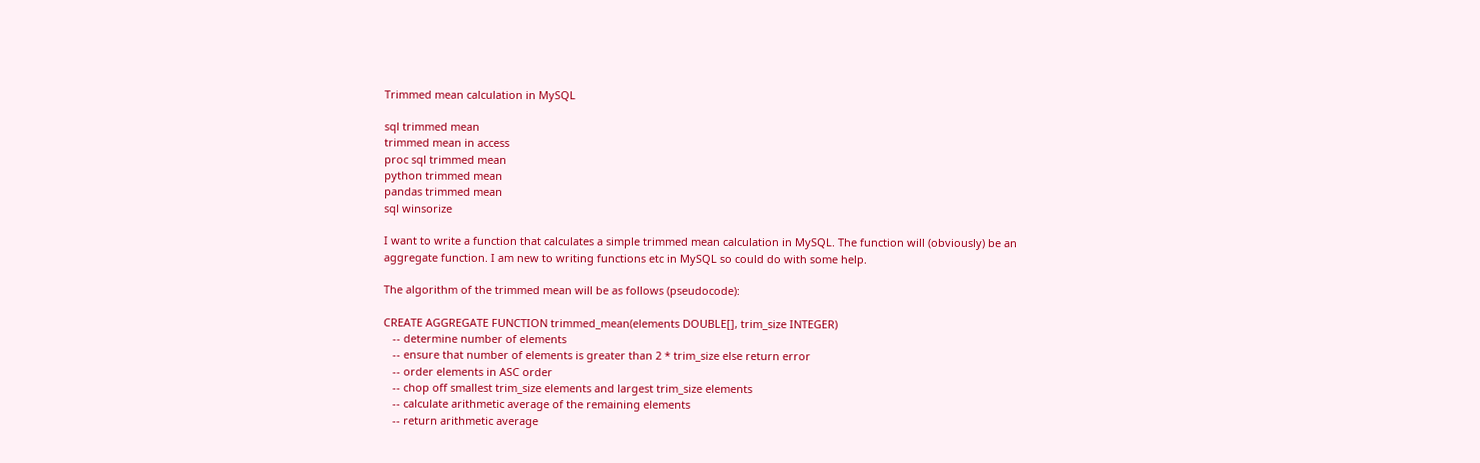Trimmed mean calculation in MySQL

sql trimmed mean
trimmed mean in access
proc sql trimmed mean
python trimmed mean
pandas trimmed mean
sql winsorize

I want to write a function that calculates a simple trimmed mean calculation in MySQL. The function will (obviously) be an aggregate function. I am new to writing functions etc in MySQL so could do with some help.

The algorithm of the trimmed mean will be as follows (pseudocode):

CREATE AGGREGATE FUNCTION trimmed_mean(elements DOUBLE[], trim_size INTEGER)
   -- determine number of elements
   -- ensure that number of elements is greater than 2 * trim_size else return error
   -- order elements in ASC order
   -- chop off smallest trim_size elements and largest trim_size elements
   -- calculate arithmetic average of the remaining elements
   -- return arithmetic average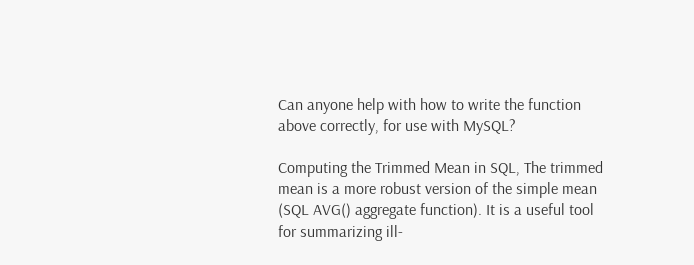Can anyone help with how to write the function above correctly, for use with MySQL?

Computing the Trimmed Mean in SQL, The trimmed mean is a more robust version of the simple mean (SQL AVG() aggregate function). It is a useful tool for summarizing ill-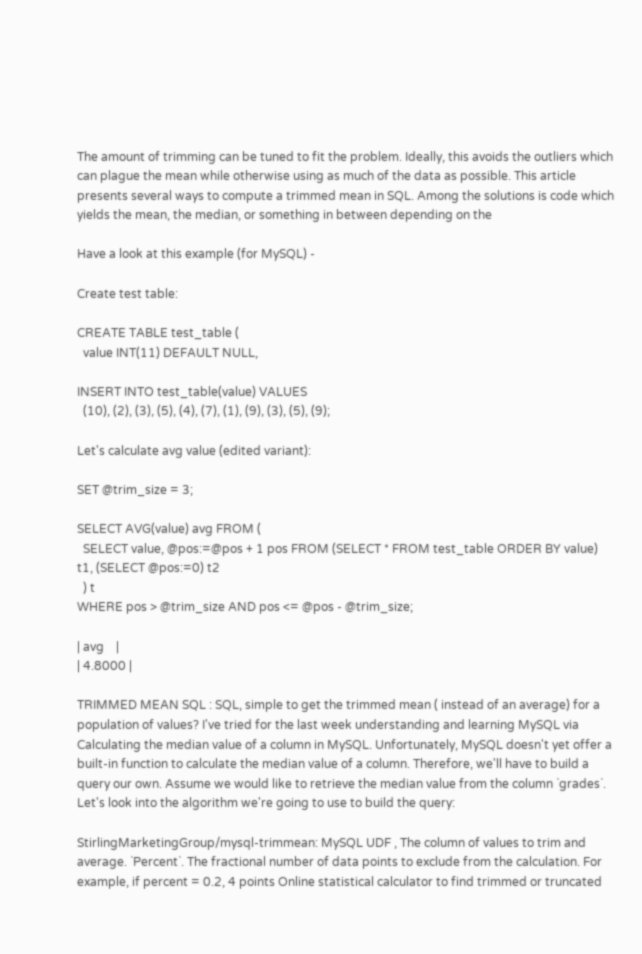The amount of trimming can be tuned to fit the problem. Ideally, this avoids the outliers which can plague the mean while otherwise using as much of the data as possible. This article presents several ways to compute a trimmed mean in SQL. Among the solutions is code which yields the mean, the median, or something in between depending on the

Have a look at this example (for MySQL) -

Create test table:

CREATE TABLE test_table (
  value INT(11) DEFAULT NULL,

INSERT INTO test_table(value) VALUES
  (10), (2), (3), (5), (4), (7), (1), (9), (3), (5), (9);

Let's calculate avg value (edited variant):

SET @trim_size = 3;

SELECT AVG(value) avg FROM (
  SELECT value, @pos:=@pos + 1 pos FROM (SELECT * FROM test_table ORDER BY value) t1, (SELECT @pos:=0) t2
  ) t
WHERE pos > @trim_size AND pos <= @pos - @trim_size;

| avg    |
| 4.8000 |

TRIMMED MEAN SQL : SQL, simple to get the trimmed mean ( instead of an average) for a population of values? I've tried for the last week understanding and learning MySQL via Calculating the median value of a column in MySQL. Unfortunately, MySQL doesn't yet offer a built-in function to calculate the median value of a column. Therefore, we'll have to build a query our own. Assume we would like to retrieve the median value from the column `grades`. Let's look into the algorithm we're going to use to build the query:

StirlingMarketingGroup/mysql-trimmean: MySQL UDF , The column of values to trim and average. `Percent`. The fractional number of data points to exclude from the calculation. For example, if percent = 0.2, 4 points Online statistical calculator to find trimmed or truncated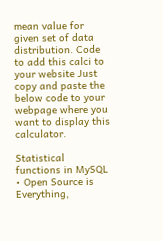mean value for given set of data distribution. Code to add this calci to your website Just copy and paste the below code to your webpage where you want to display this calculator.

Statistical functions in MySQL • Open Source is Everything,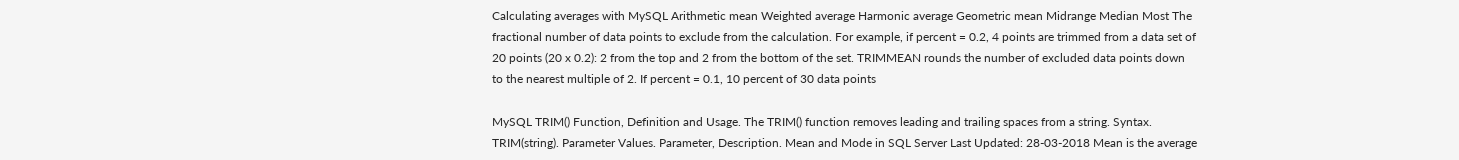Calculating averages with MySQL Arithmetic mean Weighted average Harmonic average Geometric mean Midrange Median Most The fractional number of data points to exclude from the calculation. For example, if percent = 0.2, 4 points are trimmed from a data set of 20 points (20 x 0.2): 2 from the top and 2 from the bottom of the set. TRIMMEAN rounds the number of excluded data points down to the nearest multiple of 2. If percent = 0.1, 10 percent of 30 data points

MySQL TRIM() Function, Definition and Usage. The TRIM() function removes leading and trailing spaces from a string. Syntax. TRIM(string). Parameter Values. Parameter, Description. Mean and Mode in SQL Server Last Updated: 28-03-2018 Mean is the average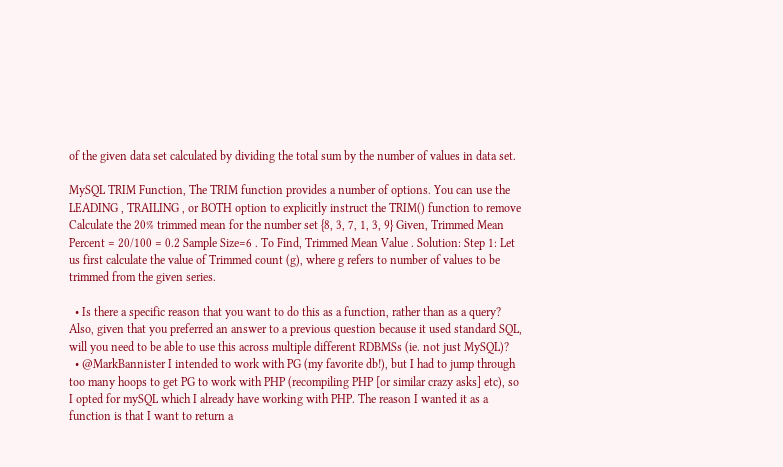of the given data set calculated by dividing the total sum by the number of values in data set.

MySQL TRIM Function, The TRIM function provides a number of options. You can use the LEADING , TRAILING , or BOTH option to explicitly instruct the TRIM() function to remove Calculate the 20% trimmed mean for the number set {8, 3, 7, 1, 3, 9} Given, Trimmed Mean Percent = 20/100 = 0.2 Sample Size=6 . To Find, Trimmed Mean Value . Solution: Step 1: Let us first calculate the value of Trimmed count (g), where g refers to number of values to be trimmed from the given series.

  • Is there a specific reason that you want to do this as a function, rather than as a query? Also, given that you preferred an answer to a previous question because it used standard SQL, will you need to be able to use this across multiple different RDBMSs (ie. not just MySQL)?
  • @MarkBannister I intended to work with PG (my favorite db!), but I had to jump through too many hoops to get PG to work with PHP (recompiling PHP [or similar crazy asks] etc), so I opted for mySQL which I already have working with PHP. The reason I wanted it as a function is that I want to return a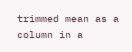trimmed mean as a column in a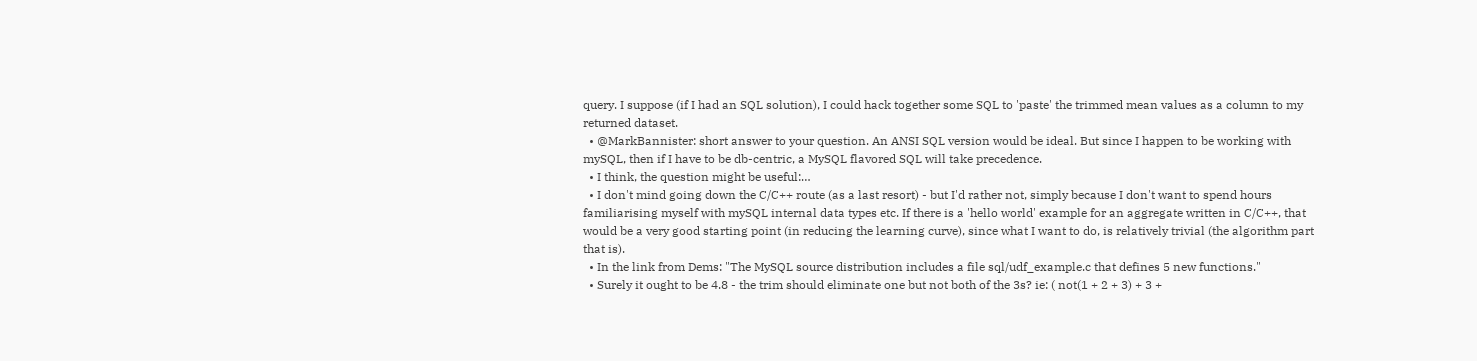query. I suppose (if I had an SQL solution), I could hack together some SQL to 'paste' the trimmed mean values as a column to my returned dataset.
  • @MarkBannister: short answer to your question. An ANSI SQL version would be ideal. But since I happen to be working with mySQL, then if I have to be db-centric, a MySQL flavored SQL will take precedence.
  • I think, the question might be useful:…
  • I don't mind going down the C/C++ route (as a last resort) - but I'd rather not, simply because I don't want to spend hours familiarising myself with mySQL internal data types etc. If there is a 'hello world' example for an aggregate written in C/C++, that would be a very good starting point (in reducing the learning curve), since what I want to do, is relatively trivial (the algorithm part that is).
  • In the link from Dems: "The MySQL source distribution includes a file sql/udf_example.c that defines 5 new functions."
  • Surely it ought to be 4.8 - the trim should eliminate one but not both of the 3s? ie: ( not(1 + 2 + 3) + 3 +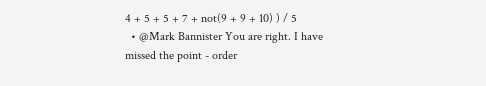4 + 5 + 5 + 7 + not(9 + 9 + 10) ) / 5
  • @Mark Bannister You are right. I have missed the point - order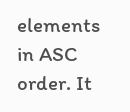elements in ASC order. It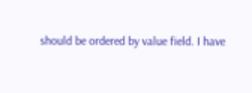should be ordered by value field. I have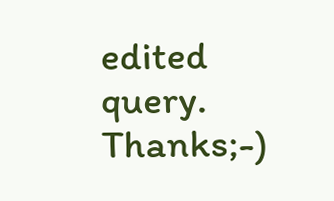edited query. Thanks;-)